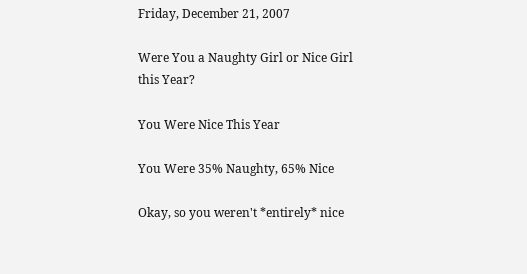Friday, December 21, 2007

Were You a Naughty Girl or Nice Girl this Year?

You Were Nice This Year

You Were 35% Naughty, 65% Nice

Okay, so you weren't *entirely* nice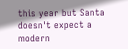this year but Santa doesn't expect a modern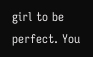girl to be perfect. You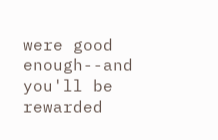were good enough--and you'll be rewarded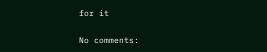for it

No comments: